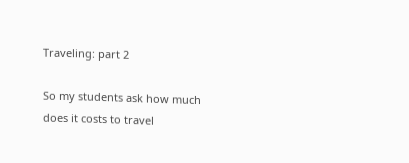Traveling: part 2

So my students ask how much does it costs to travel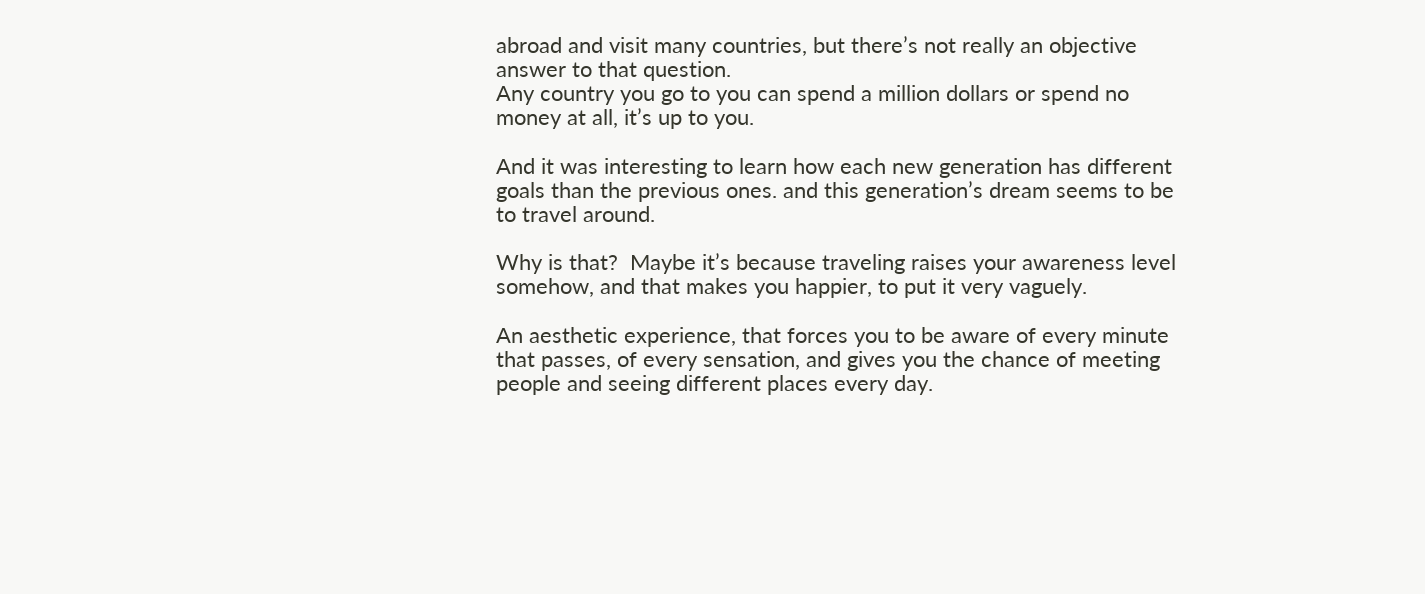abroad and visit many countries, but there’s not really an objective answer to that question.
Any country you go to you can spend a million dollars or spend no money at all, it’s up to you.

And it was interesting to learn how each new generation has different goals than the previous ones. and this generation’s dream seems to be to travel around.

Why is that?  Maybe it’s because traveling raises your awareness level somehow, and that makes you happier, to put it very vaguely.

An aesthetic experience, that forces you to be aware of every minute that passes, of every sensation, and gives you the chance of meeting people and seeing different places every day.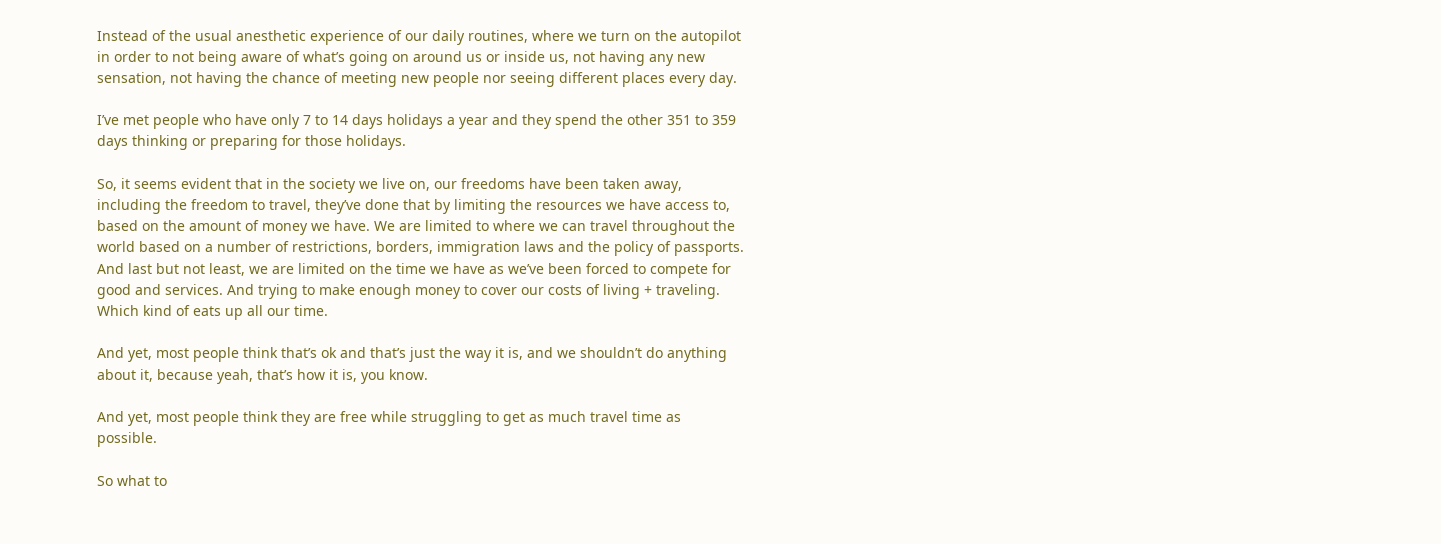Instead of the usual anesthetic experience of our daily routines, where we turn on the autopilot in order to not being aware of what’s going on around us or inside us, not having any new sensation, not having the chance of meeting new people nor seeing different places every day.

I’ve met people who have only 7 to 14 days holidays a year and they spend the other 351 to 359 days thinking or preparing for those holidays.

So, it seems evident that in the society we live on, our freedoms have been taken away, including the freedom to travel, they’ve done that by limiting the resources we have access to, based on the amount of money we have. We are limited to where we can travel throughout the world based on a number of restrictions, borders, immigration laws and the policy of passports. And last but not least, we are limited on the time we have as we’ve been forced to compete for good and services. And trying to make enough money to cover our costs of living + traveling. Which kind of eats up all our time.

And yet, most people think that’s ok and that’s just the way it is, and we shouldn’t do anything about it, because yeah, that’s how it is, you know.

And yet, most people think they are free while struggling to get as much travel time as possible.

So what to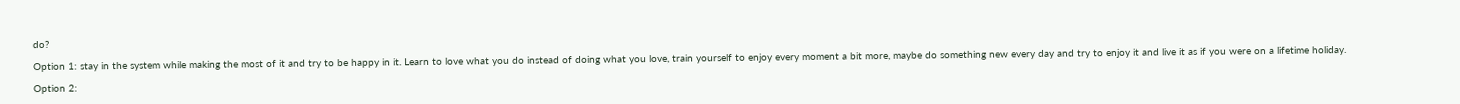do?

Option 1: stay in the system while making the most of it and try to be happy in it. Learn to love what you do instead of doing what you love, train yourself to enjoy every moment a bit more, maybe do something new every day and try to enjoy it and live it as if you were on a lifetime holiday.

Option 2: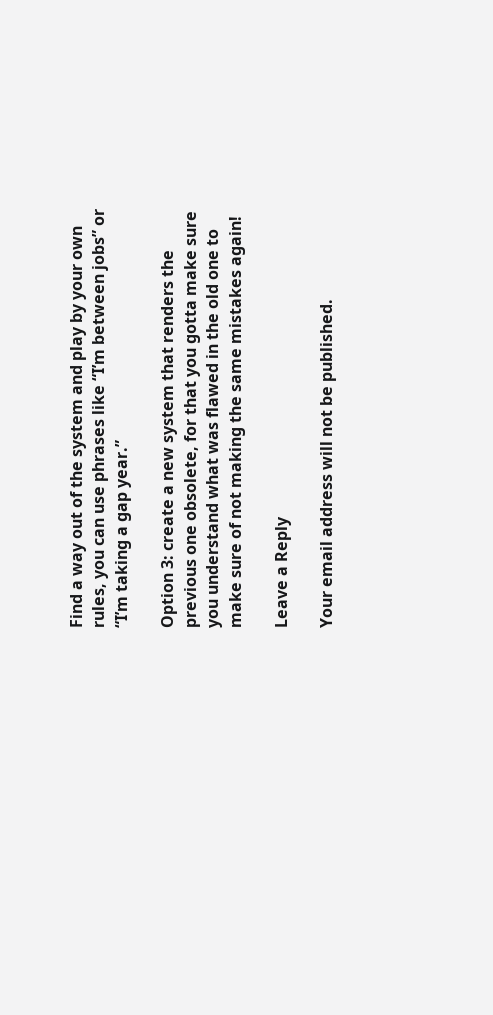Find a way out of the system and play by your own rules, you can use phrases like “I’m between jobs” or “I’m taking a gap year.”

Option 3: create a new system that renders the previous one obsolete, for that you gotta make sure you understand what was flawed in the old one to make sure of not making the same mistakes again!

Leave a Reply

Your email address will not be published.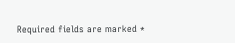Required fields are marked *